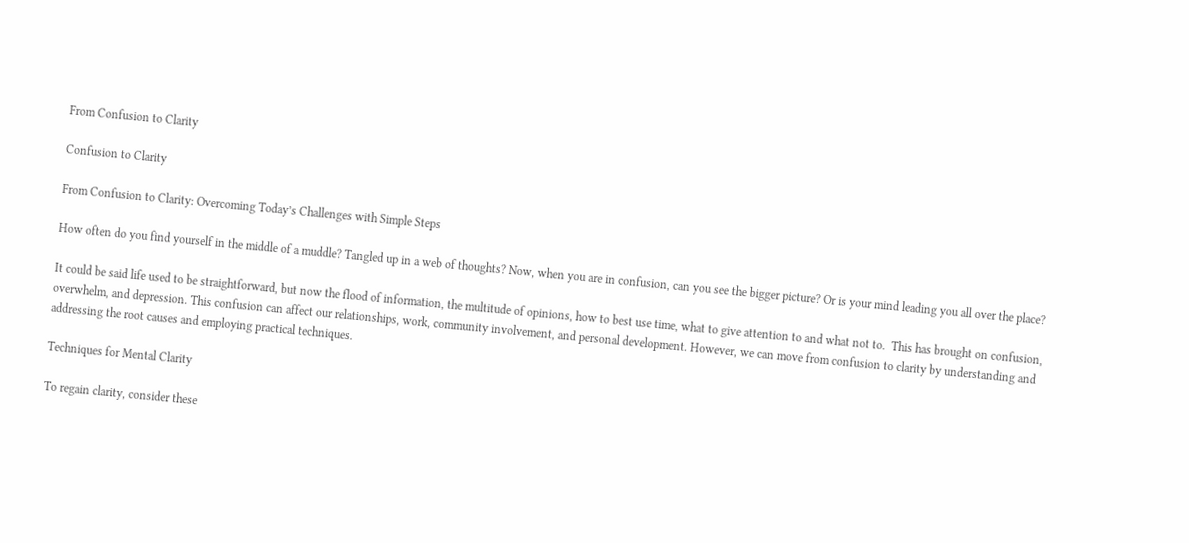From Confusion to Clarity

Confusion to Clarity

From Confusion to Clarity: Overcoming Today’s Challenges with Simple Steps

How often do you find yourself in the middle of a muddle? Tangled up in a web of thoughts? Now, when you are in confusion, can you see the bigger picture? Or is your mind leading you all over the place?

It could be said life used to be straightforward, but now the flood of information, the multitude of opinions, how to best use time, what to give attention to and what not to.  This has brought on confusion, overwhelm, and depression. This confusion can affect our relationships, work, community involvement, and personal development. However, we can move from confusion to clarity by understanding and addressing the root causes and employing practical techniques.

Techniques for Mental Clarity

To regain clarity, consider these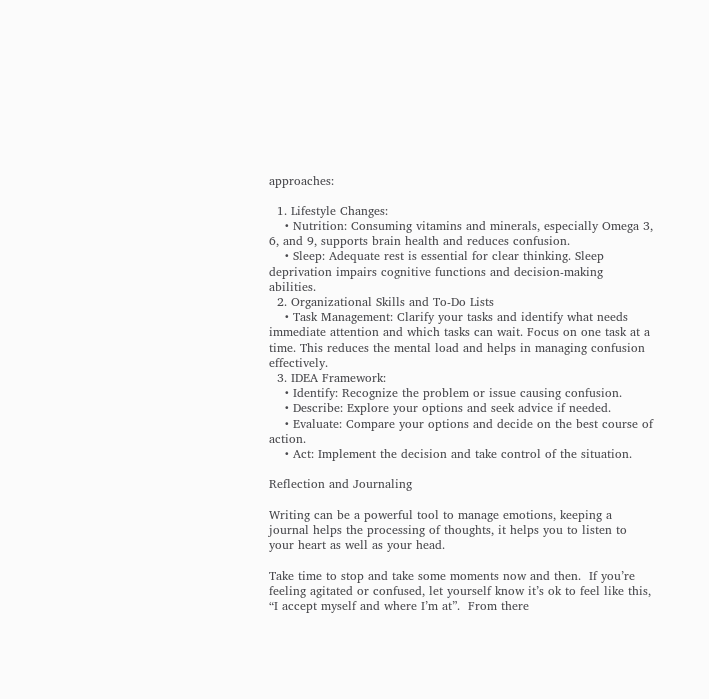approaches:

  1. Lifestyle Changes:
    • Nutrition: Consuming vitamins and minerals, especially Omega 3, 6, and 9, supports brain health and reduces confusion.
    • Sleep: Adequate rest is essential for clear thinking. Sleep deprivation impairs cognitive functions and decision-making abilities.
  2. Organizational Skills and To-Do Lists
    • Task Management: Clarify your tasks and identify what needs immediate attention and which tasks can wait. Focus on one task at a time. This reduces the mental load and helps in managing confusion effectively.
  3. IDEA Framework:
    • Identify: Recognize the problem or issue causing confusion.
    • Describe: Explore your options and seek advice if needed.
    • Evaluate: Compare your options and decide on the best course of action.
    • Act: Implement the decision and take control of the situation.

Reflection and Journaling

Writing can be a powerful tool to manage emotions, keeping a journal helps the processing of thoughts, it helps you to listen to your heart as well as your head.

Take time to stop and take some moments now and then.  If you’re feeling agitated or confused, let yourself know it’s ok to feel like this, “I accept myself and where I’m at”.  From there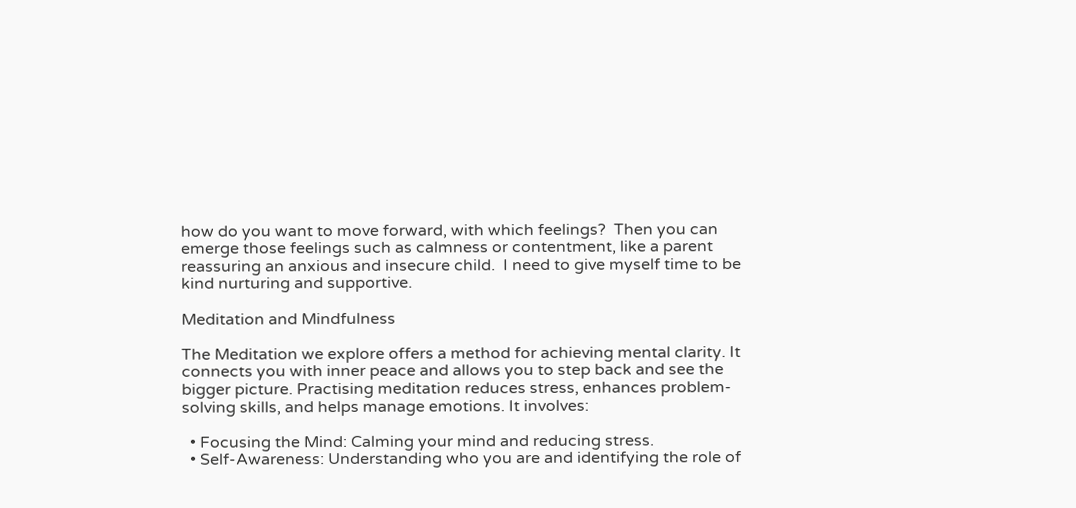how do you want to move forward, with which feelings?  Then you can emerge those feelings such as calmness or contentment, like a parent reassuring an anxious and insecure child.  I need to give myself time to be kind nurturing and supportive.

Meditation and Mindfulness

The Meditation we explore offers a method for achieving mental clarity. It connects you with inner peace and allows you to step back and see the bigger picture. Practising meditation reduces stress, enhances problem-solving skills, and helps manage emotions. It involves:

  • Focusing the Mind: Calming your mind and reducing stress.
  • Self-Awareness: Understanding who you are and identifying the role of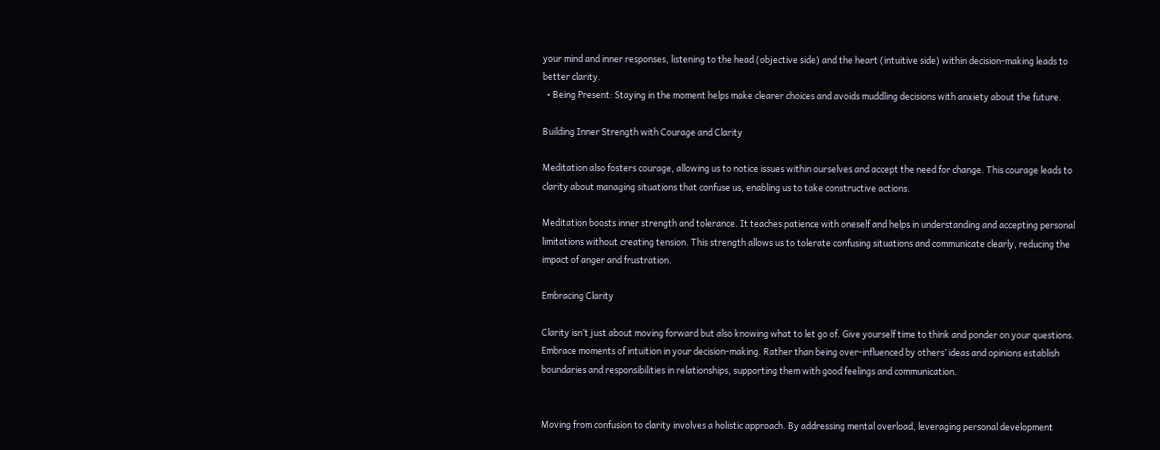your mind and inner responses, listening to the head (objective side) and the heart (intuitive side) within decision-making leads to better clarity.
  • Being Present: Staying in the moment helps make clearer choices and avoids muddling decisions with anxiety about the future.

Building Inner Strength with Courage and Clarity

Meditation also fosters courage, allowing us to notice issues within ourselves and accept the need for change. This courage leads to clarity about managing situations that confuse us, enabling us to take constructive actions.

Meditation boosts inner strength and tolerance. It teaches patience with oneself and helps in understanding and accepting personal limitations without creating tension. This strength allows us to tolerate confusing situations and communicate clearly, reducing the impact of anger and frustration.

Embracing Clarity

Clarity isn’t just about moving forward but also knowing what to let go of. Give yourself time to think and ponder on your questions. Embrace moments of intuition in your decision-making. Rather than being over-influenced by others’ ideas and opinions establish boundaries and responsibilities in relationships, supporting them with good feelings and communication.


Moving from confusion to clarity involves a holistic approach. By addressing mental overload, leveraging personal development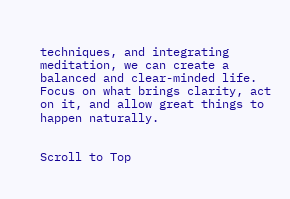techniques, and integrating meditation, we can create a balanced and clear-minded life. Focus on what brings clarity, act on it, and allow great things to happen naturally.


Scroll to Top